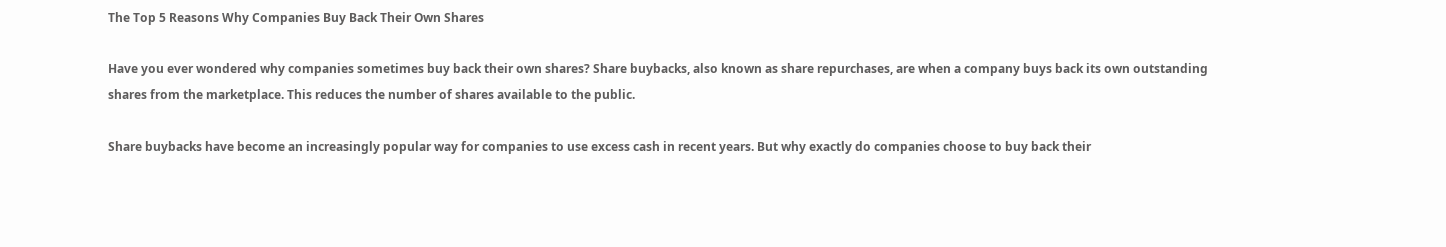The Top 5 Reasons Why Companies Buy Back Their Own Shares

Have you ever wondered why companies sometimes buy back their own shares? Share buybacks, also known as share repurchases, are when a company buys back its own outstanding shares from the marketplace. This reduces the number of shares available to the public.

Share buybacks have become an increasingly popular way for companies to use excess cash in recent years. But why exactly do companies choose to buy back their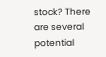stock? There are several potential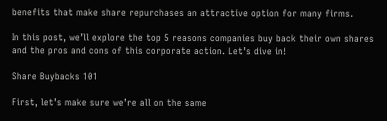benefits that make share repurchases an attractive option for many firms.

In this post, we’ll explore the top 5 reasons companies buy back their own shares and the pros and cons of this corporate action. Let’s dive in!

Share Buybacks 101

First, let’s make sure we’re all on the same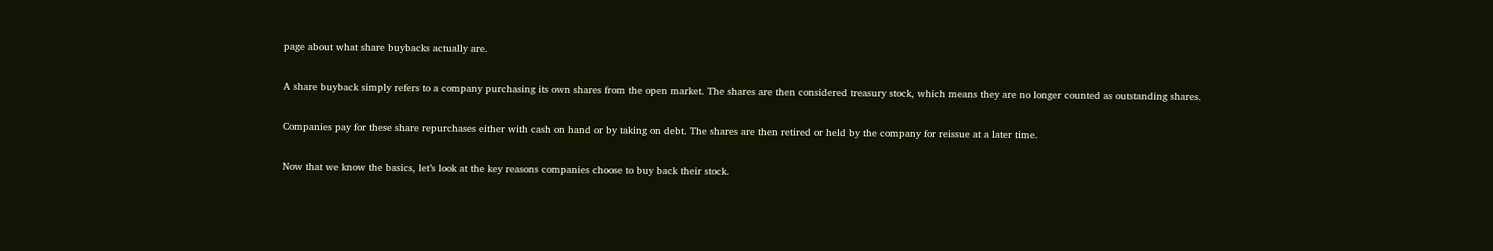page about what share buybacks actually are.

A share buyback simply refers to a company purchasing its own shares from the open market. The shares are then considered treasury stock, which means they are no longer counted as outstanding shares.

Companies pay for these share repurchases either with cash on hand or by taking on debt. The shares are then retired or held by the company for reissue at a later time.

Now that we know the basics, let’s look at the key reasons companies choose to buy back their stock.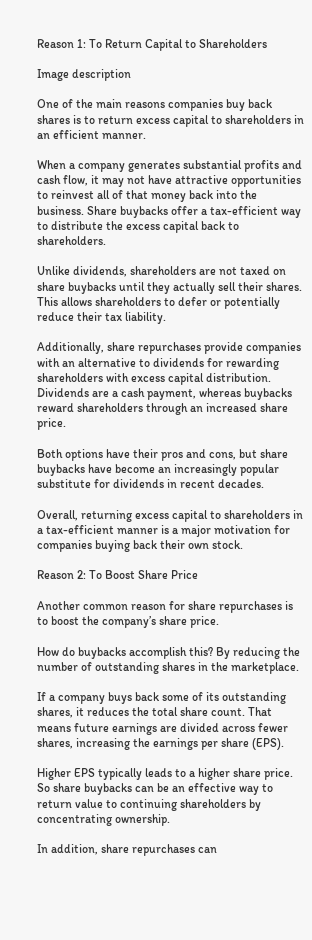Reason 1: To Return Capital to Shareholders

Image description

One of the main reasons companies buy back shares is to return excess capital to shareholders in an efficient manner.

When a company generates substantial profits and cash flow, it may not have attractive opportunities to reinvest all of that money back into the business. Share buybacks offer a tax-efficient way to distribute the excess capital back to shareholders.

Unlike dividends, shareholders are not taxed on share buybacks until they actually sell their shares. This allows shareholders to defer or potentially reduce their tax liability.

Additionally, share repurchases provide companies with an alternative to dividends for rewarding shareholders with excess capital distribution. Dividends are a cash payment, whereas buybacks reward shareholders through an increased share price.

Both options have their pros and cons, but share buybacks have become an increasingly popular substitute for dividends in recent decades.

Overall, returning excess capital to shareholders in a tax-efficient manner is a major motivation for companies buying back their own stock.

Reason 2: To Boost Share Price

Another common reason for share repurchases is to boost the company’s share price.

How do buybacks accomplish this? By reducing the number of outstanding shares in the marketplace.

If a company buys back some of its outstanding shares, it reduces the total share count. That means future earnings are divided across fewer shares, increasing the earnings per share (EPS).

Higher EPS typically leads to a higher share price. So share buybacks can be an effective way to return value to continuing shareholders by concentrating ownership.

In addition, share repurchases can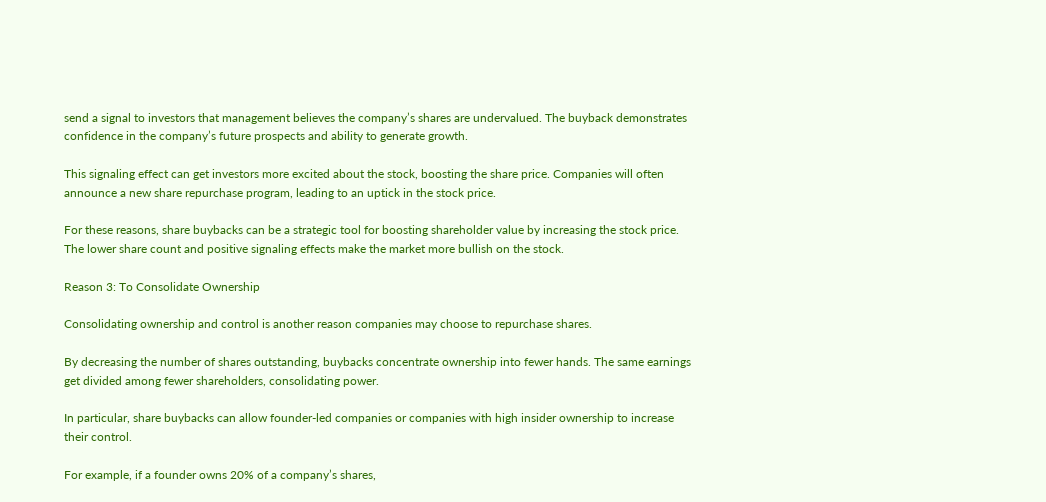send a signal to investors that management believes the company’s shares are undervalued. The buyback demonstrates confidence in the company’s future prospects and ability to generate growth.

This signaling effect can get investors more excited about the stock, boosting the share price. Companies will often announce a new share repurchase program, leading to an uptick in the stock price.

For these reasons, share buybacks can be a strategic tool for boosting shareholder value by increasing the stock price. The lower share count and positive signaling effects make the market more bullish on the stock.

Reason 3: To Consolidate Ownership

Consolidating ownership and control is another reason companies may choose to repurchase shares.

By decreasing the number of shares outstanding, buybacks concentrate ownership into fewer hands. The same earnings get divided among fewer shareholders, consolidating power.

In particular, share buybacks can allow founder-led companies or companies with high insider ownership to increase their control.

For example, if a founder owns 20% of a company’s shares,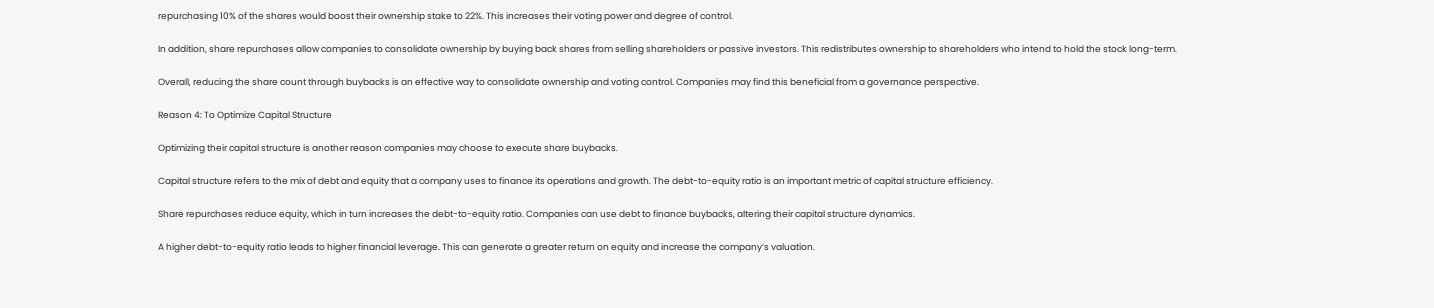repurchasing 10% of the shares would boost their ownership stake to 22%. This increases their voting power and degree of control.

In addition, share repurchases allow companies to consolidate ownership by buying back shares from selling shareholders or passive investors. This redistributes ownership to shareholders who intend to hold the stock long-term.

Overall, reducing the share count through buybacks is an effective way to consolidate ownership and voting control. Companies may find this beneficial from a governance perspective.

Reason 4: To Optimize Capital Structure

Optimizing their capital structure is another reason companies may choose to execute share buybacks.

Capital structure refers to the mix of debt and equity that a company uses to finance its operations and growth. The debt-to-equity ratio is an important metric of capital structure efficiency.

Share repurchases reduce equity, which in turn increases the debt-to-equity ratio. Companies can use debt to finance buybacks, altering their capital structure dynamics.

A higher debt-to-equity ratio leads to higher financial leverage. This can generate a greater return on equity and increase the company’s valuation.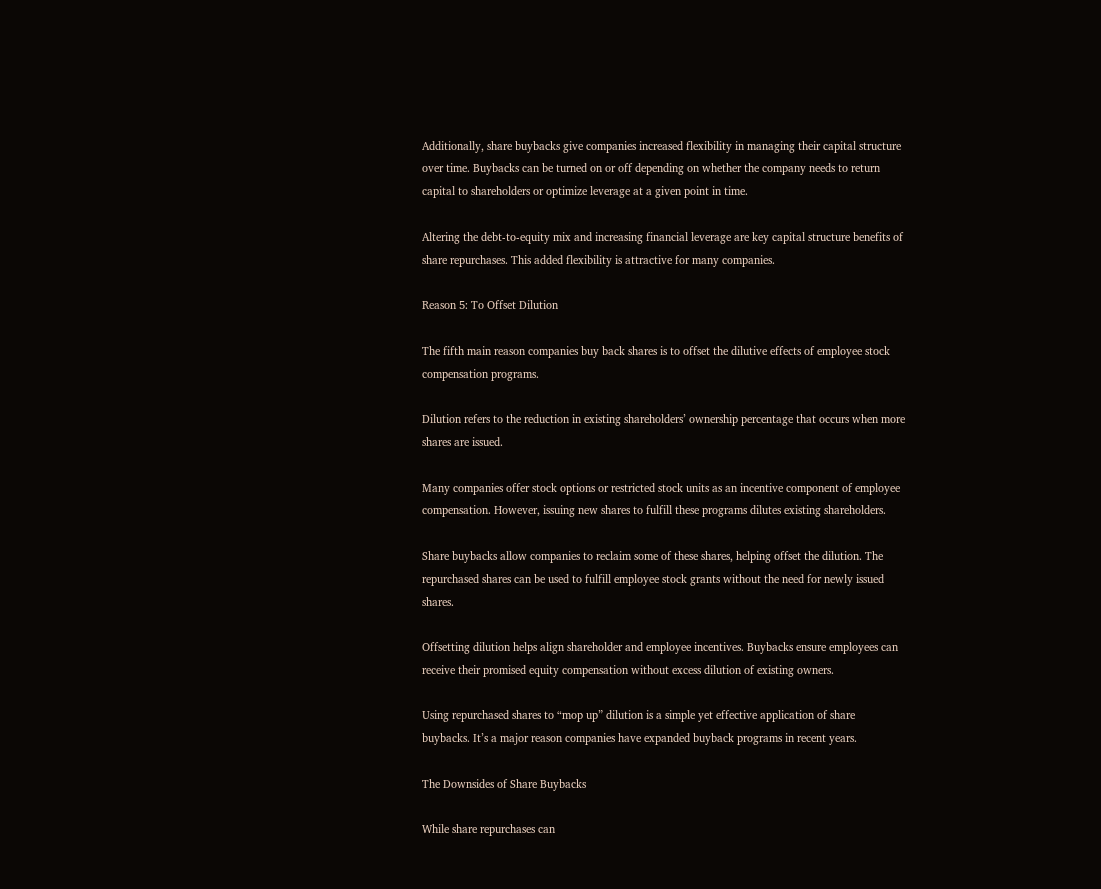Additionally, share buybacks give companies increased flexibility in managing their capital structure over time. Buybacks can be turned on or off depending on whether the company needs to return capital to shareholders or optimize leverage at a given point in time.

Altering the debt-to-equity mix and increasing financial leverage are key capital structure benefits of share repurchases. This added flexibility is attractive for many companies.

Reason 5: To Offset Dilution

The fifth main reason companies buy back shares is to offset the dilutive effects of employee stock compensation programs.

Dilution refers to the reduction in existing shareholders’ ownership percentage that occurs when more shares are issued.

Many companies offer stock options or restricted stock units as an incentive component of employee compensation. However, issuing new shares to fulfill these programs dilutes existing shareholders.

Share buybacks allow companies to reclaim some of these shares, helping offset the dilution. The repurchased shares can be used to fulfill employee stock grants without the need for newly issued shares.

Offsetting dilution helps align shareholder and employee incentives. Buybacks ensure employees can receive their promised equity compensation without excess dilution of existing owners.

Using repurchased shares to “mop up” dilution is a simple yet effective application of share buybacks. It’s a major reason companies have expanded buyback programs in recent years.

The Downsides of Share Buybacks

While share repurchases can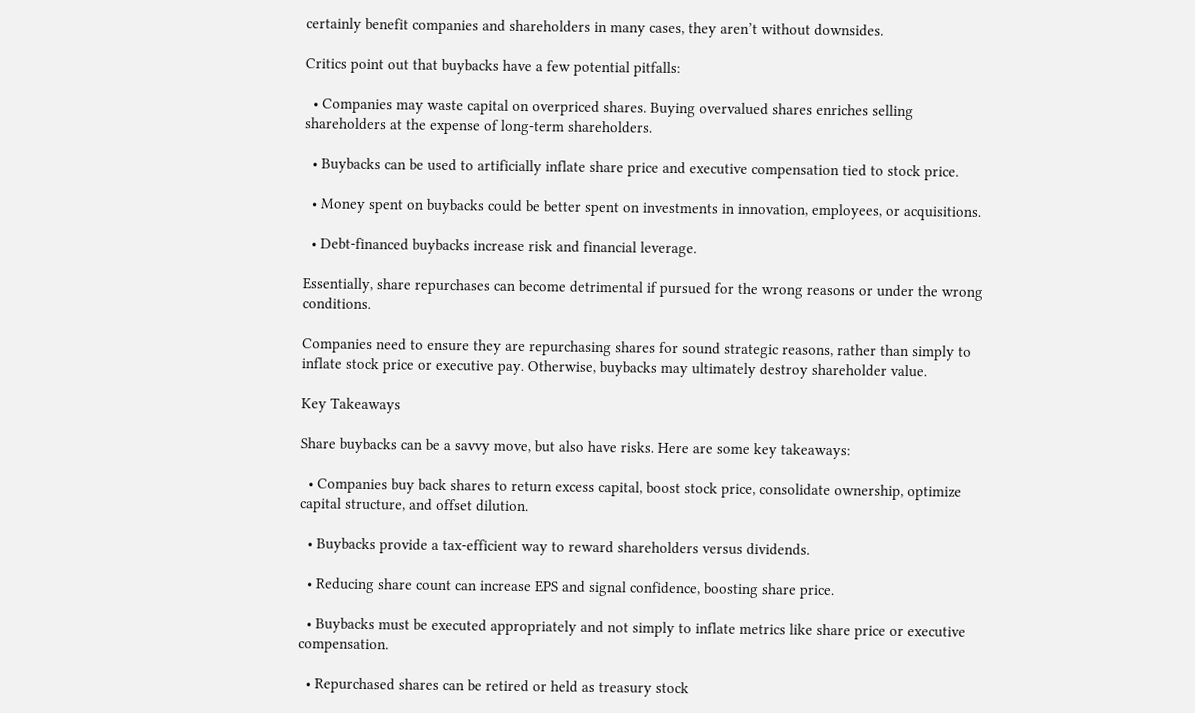certainly benefit companies and shareholders in many cases, they aren’t without downsides.

Critics point out that buybacks have a few potential pitfalls:

  • Companies may waste capital on overpriced shares. Buying overvalued shares enriches selling shareholders at the expense of long-term shareholders.

  • Buybacks can be used to artificially inflate share price and executive compensation tied to stock price.

  • Money spent on buybacks could be better spent on investments in innovation, employees, or acquisitions.

  • Debt-financed buybacks increase risk and financial leverage.

Essentially, share repurchases can become detrimental if pursued for the wrong reasons or under the wrong conditions.

Companies need to ensure they are repurchasing shares for sound strategic reasons, rather than simply to inflate stock price or executive pay. Otherwise, buybacks may ultimately destroy shareholder value.

Key Takeaways

Share buybacks can be a savvy move, but also have risks. Here are some key takeaways:

  • Companies buy back shares to return excess capital, boost stock price, consolidate ownership, optimize capital structure, and offset dilution.

  • Buybacks provide a tax-efficient way to reward shareholders versus dividends.

  • Reducing share count can increase EPS and signal confidence, boosting share price.

  • Buybacks must be executed appropriately and not simply to inflate metrics like share price or executive compensation.

  • Repurchased shares can be retired or held as treasury stock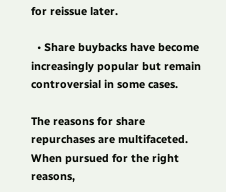for reissue later.

  • Share buybacks have become increasingly popular but remain controversial in some cases.

The reasons for share repurchases are multifaceted. When pursued for the right reasons,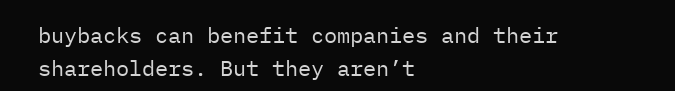buybacks can benefit companies and their shareholders. But they aren’t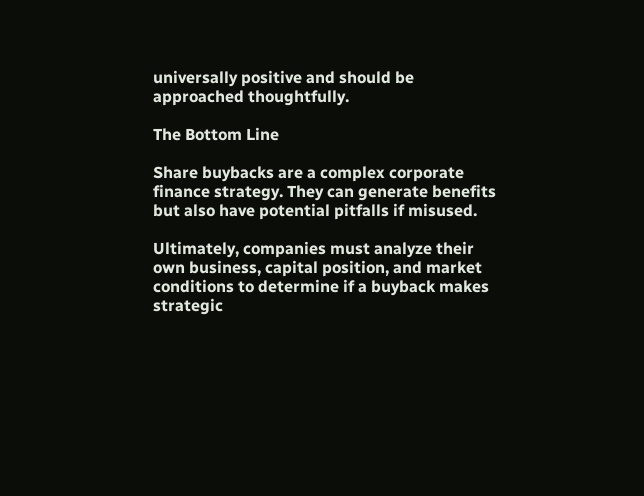universally positive and should be approached thoughtfully.

The Bottom Line

Share buybacks are a complex corporate finance strategy. They can generate benefits but also have potential pitfalls if misused.

Ultimately, companies must analyze their own business, capital position, and market conditions to determine if a buyback makes strategic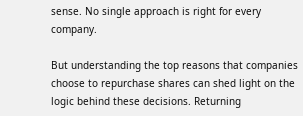sense. No single approach is right for every company.

But understanding the top reasons that companies choose to repurchase shares can shed light on the logic behind these decisions. Returning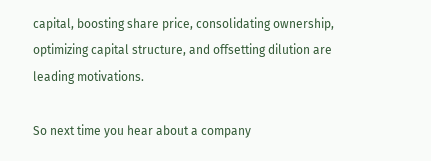capital, boosting share price, consolidating ownership, optimizing capital structure, and offsetting dilution are leading motivations.

So next time you hear about a company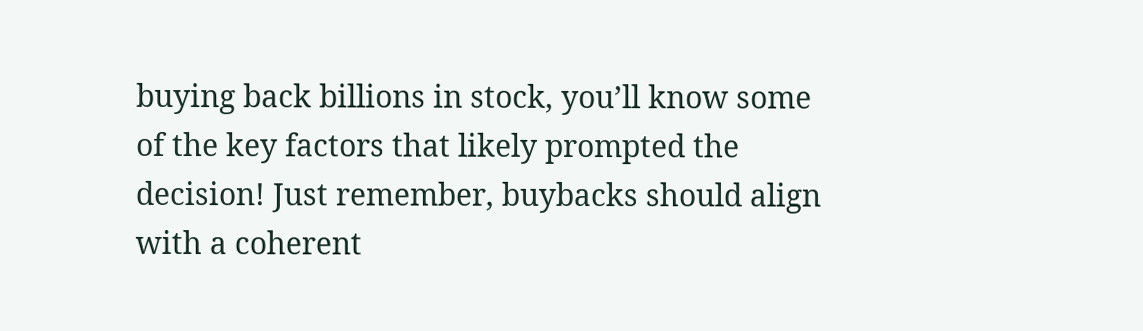buying back billions in stock, you’ll know some of the key factors that likely prompted the decision! Just remember, buybacks should align with a coherent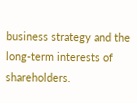business strategy and the long-term interests of shareholders.